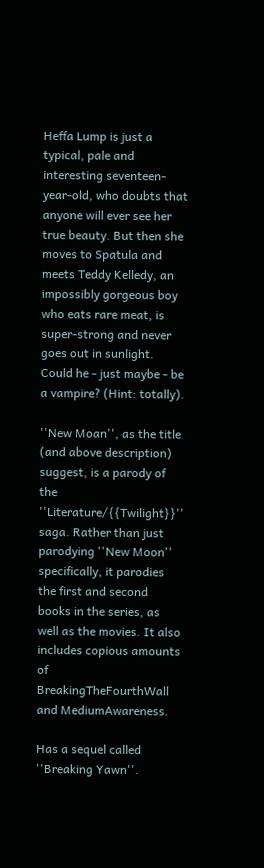Heffa Lump is just a typical, pale and interesting seventeen-year-old, who doubts that anyone will ever see her true beauty. But then she moves to Spatula and meets Teddy Kelledy, an impossibly gorgeous boy who eats rare meat, is super-strong and never goes out in sunlight. Could he - just maybe - be a vampire? (Hint: totally).

''New Moan'', as the title (and above description) suggest, is a parody of the ''Literature/{{Twilight}}'' saga. Rather than just parodying ''New Moon'' specifically, it parodies the first and second books in the series, as well as the movies. It also includes copious amounts of BreakingTheFourthWall and MediumAwareness.

Has a sequel called ''Breaking Yawn''.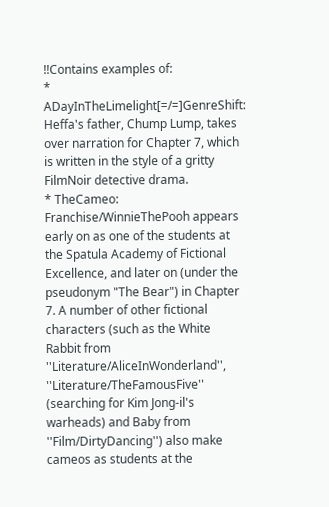!!Contains examples of:
* ADayInTheLimelight[=/=]GenreShift: Heffa's father, Chump Lump, takes over narration for Chapter 7, which is written in the style of a gritty FilmNoir detective drama.
* TheCameo: Franchise/WinnieThePooh appears early on as one of the students at the Spatula Academy of Fictional Excellence, and later on (under the pseudonym "The Bear") in Chapter 7. A number of other fictional characters (such as the White Rabbit from ''Literature/AliceInWonderland'', ''Literature/TheFamousFive'' (searching for Kim Jong-il's warheads) and Baby from ''Film/DirtyDancing'') also make cameos as students at the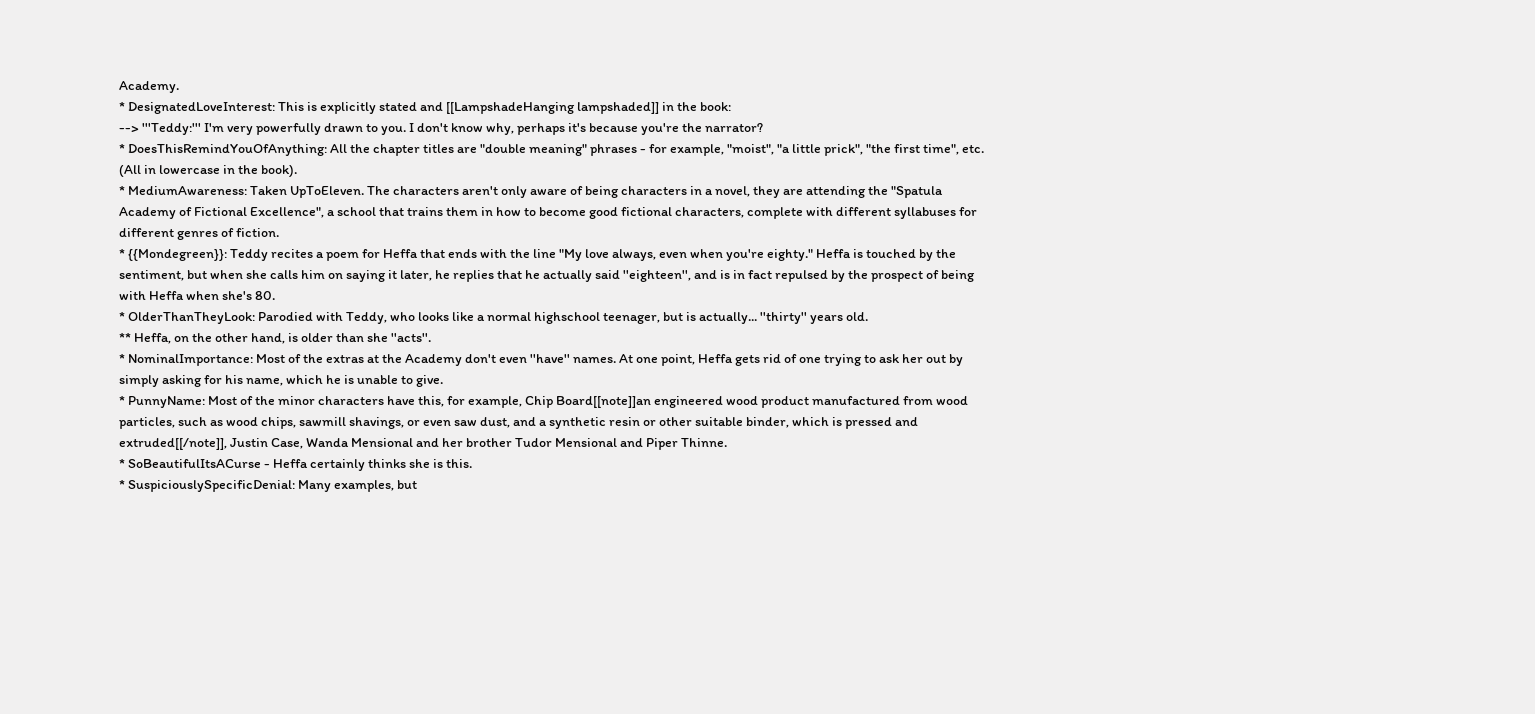Academy.
* DesignatedLoveInterest: This is explicitly stated and [[LampshadeHanging lampshaded]] in the book:
--> '''Teddy:''' I'm very powerfully drawn to you. I don't know why, perhaps it's because you're the narrator?
* DoesThisRemindYouOfAnything: All the chapter titles are "double meaning" phrases - for example, "moist", "a little prick", "the first time", etc. (All in lowercase in the book).
* MediumAwareness: Taken UpToEleven. The characters aren't only aware of being characters in a novel, they are attending the "Spatula Academy of Fictional Excellence", a school that trains them in how to become good fictional characters, complete with different syllabuses for different genres of fiction.
* {{Mondegreen}}: Teddy recites a poem for Heffa that ends with the line "My love always, even when you're eighty." Heffa is touched by the sentiment, but when she calls him on saying it later, he replies that he actually said ''eighteen'', and is in fact repulsed by the prospect of being with Heffa when she's 80.
* OlderThanTheyLook: Parodied with Teddy, who looks like a normal highschool teenager, but is actually... ''thirty'' years old.
** Heffa, on the other hand, is older than she ''acts''.
* NominalImportance: Most of the extras at the Academy don't even ''have'' names. At one point, Heffa gets rid of one trying to ask her out by simply asking for his name, which he is unable to give.
* PunnyName: Most of the minor characters have this, for example, Chip Board[[note]]an engineered wood product manufactured from wood particles, such as wood chips, sawmill shavings, or even saw dust, and a synthetic resin or other suitable binder, which is pressed and extruded[[/note]], Justin Case, Wanda Mensional and her brother Tudor Mensional and Piper Thinne.
* SoBeautifulItsACurse - Heffa certainly thinks she is this.
* SuspiciouslySpecificDenial: Many examples, but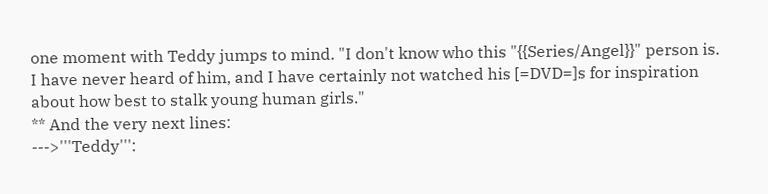one moment with Teddy jumps to mind. "I don't know who this "{{Series/Angel}}" person is. I have never heard of him, and I have certainly not watched his [=DVD=]s for inspiration about how best to stalk young human girls."
** And the very next lines:
--->'''Teddy''':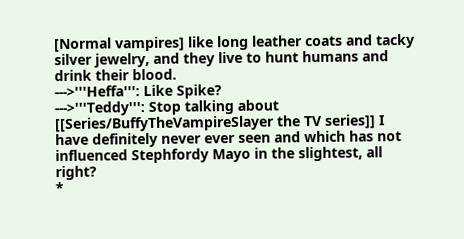[Normal vampires] like long leather coats and tacky silver jewelry, and they live to hunt humans and drink their blood.
--->'''Heffa''': Like Spike?
--->'''Teddy''': Stop talking about [[Series/BuffyTheVampireSlayer the TV series]] I have definitely never ever seen and which has not influenced Stephfordy Mayo in the slightest, all right?
*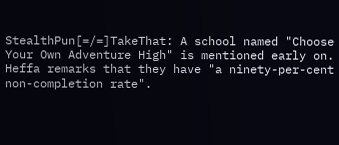StealthPun[=/=]TakeThat: A school named "Choose Your Own Adventure High" is mentioned early on. Heffa remarks that they have "a ninety-per-cent non-completion rate".